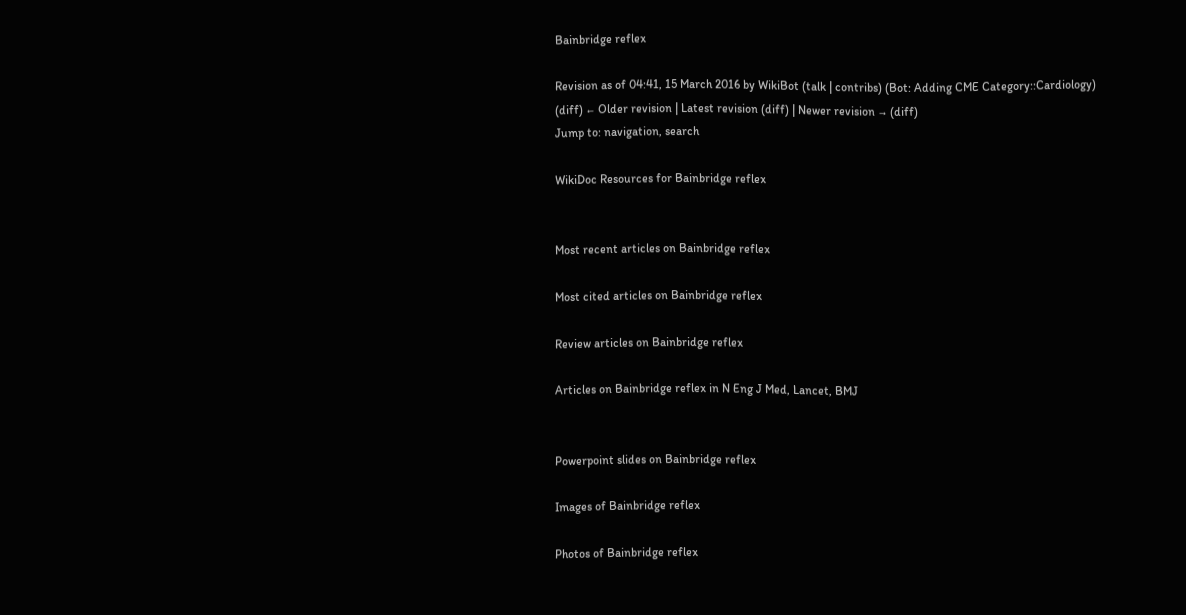Bainbridge reflex

Revision as of 04:41, 15 March 2016 by WikiBot (talk | contribs) (Bot: Adding CME Category::Cardiology)
(diff) ← Older revision | Latest revision (diff) | Newer revision → (diff)
Jump to: navigation, search

WikiDoc Resources for Bainbridge reflex


Most recent articles on Bainbridge reflex

Most cited articles on Bainbridge reflex

Review articles on Bainbridge reflex

Articles on Bainbridge reflex in N Eng J Med, Lancet, BMJ


Powerpoint slides on Bainbridge reflex

Images of Bainbridge reflex

Photos of Bainbridge reflex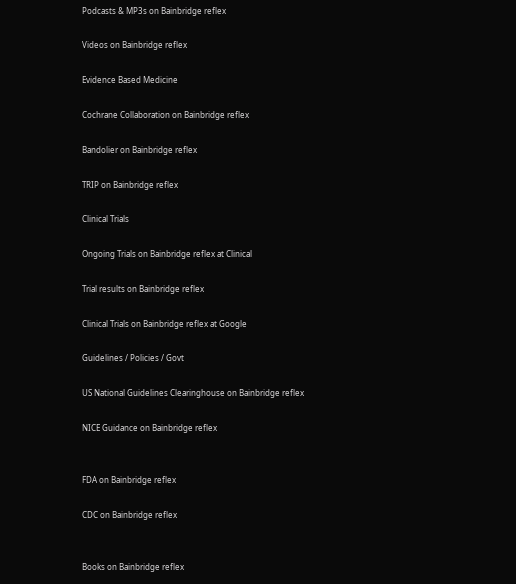Podcasts & MP3s on Bainbridge reflex

Videos on Bainbridge reflex

Evidence Based Medicine

Cochrane Collaboration on Bainbridge reflex

Bandolier on Bainbridge reflex

TRIP on Bainbridge reflex

Clinical Trials

Ongoing Trials on Bainbridge reflex at Clinical

Trial results on Bainbridge reflex

Clinical Trials on Bainbridge reflex at Google

Guidelines / Policies / Govt

US National Guidelines Clearinghouse on Bainbridge reflex

NICE Guidance on Bainbridge reflex


FDA on Bainbridge reflex

CDC on Bainbridge reflex


Books on Bainbridge reflex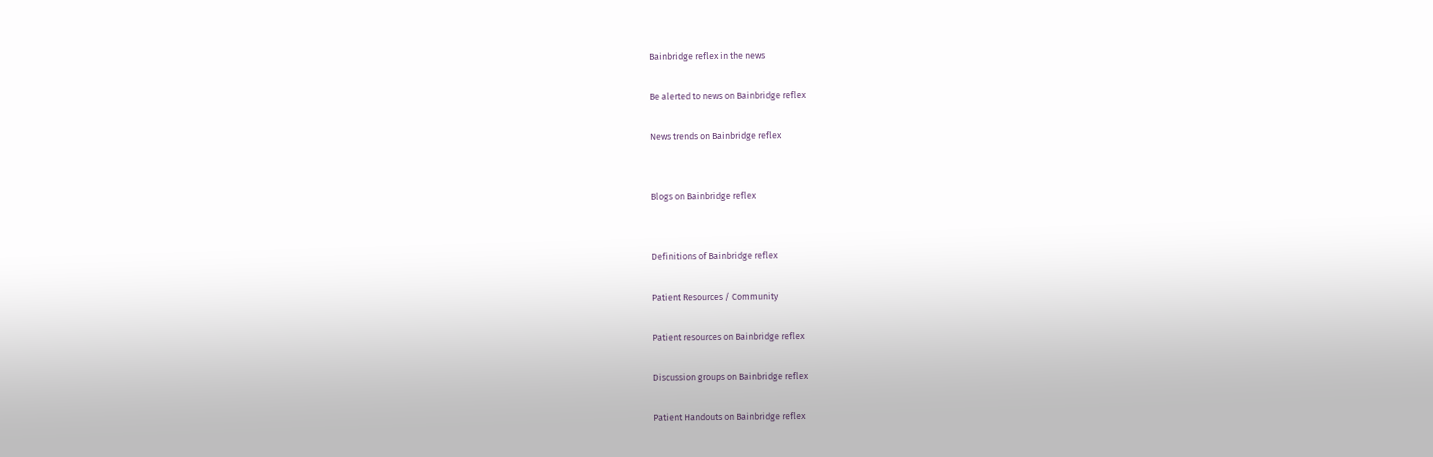Bainbridge reflex in the news

Be alerted to news on Bainbridge reflex

News trends on Bainbridge reflex


Blogs on Bainbridge reflex


Definitions of Bainbridge reflex

Patient Resources / Community

Patient resources on Bainbridge reflex

Discussion groups on Bainbridge reflex

Patient Handouts on Bainbridge reflex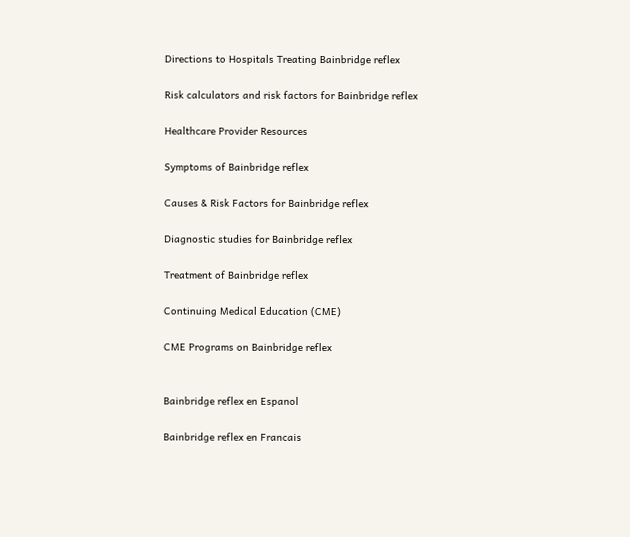Directions to Hospitals Treating Bainbridge reflex

Risk calculators and risk factors for Bainbridge reflex

Healthcare Provider Resources

Symptoms of Bainbridge reflex

Causes & Risk Factors for Bainbridge reflex

Diagnostic studies for Bainbridge reflex

Treatment of Bainbridge reflex

Continuing Medical Education (CME)

CME Programs on Bainbridge reflex


Bainbridge reflex en Espanol

Bainbridge reflex en Francais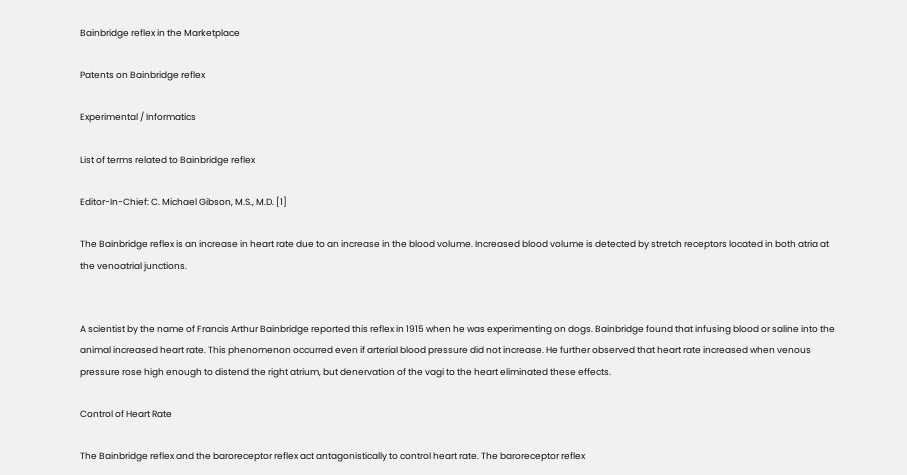Bainbridge reflex in the Marketplace

Patents on Bainbridge reflex

Experimental / Informatics

List of terms related to Bainbridge reflex

Editor-In-Chief: C. Michael Gibson, M.S., M.D. [1]

The Bainbridge reflex is an increase in heart rate due to an increase in the blood volume. Increased blood volume is detected by stretch receptors located in both atria at the venoatrial junctions.


A scientist by the name of Francis Arthur Bainbridge reported this reflex in 1915 when he was experimenting on dogs. Bainbridge found that infusing blood or saline into the animal increased heart rate. This phenomenon occurred even if arterial blood pressure did not increase. He further observed that heart rate increased when venous pressure rose high enough to distend the right atrium, but denervation of the vagi to the heart eliminated these effects.

Control of Heart Rate

The Bainbridge reflex and the baroreceptor reflex act antagonistically to control heart rate. The baroreceptor reflex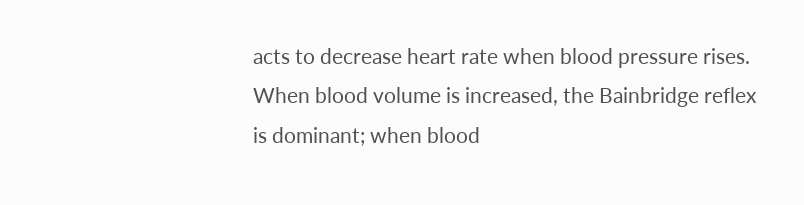acts to decrease heart rate when blood pressure rises. When blood volume is increased, the Bainbridge reflex is dominant; when blood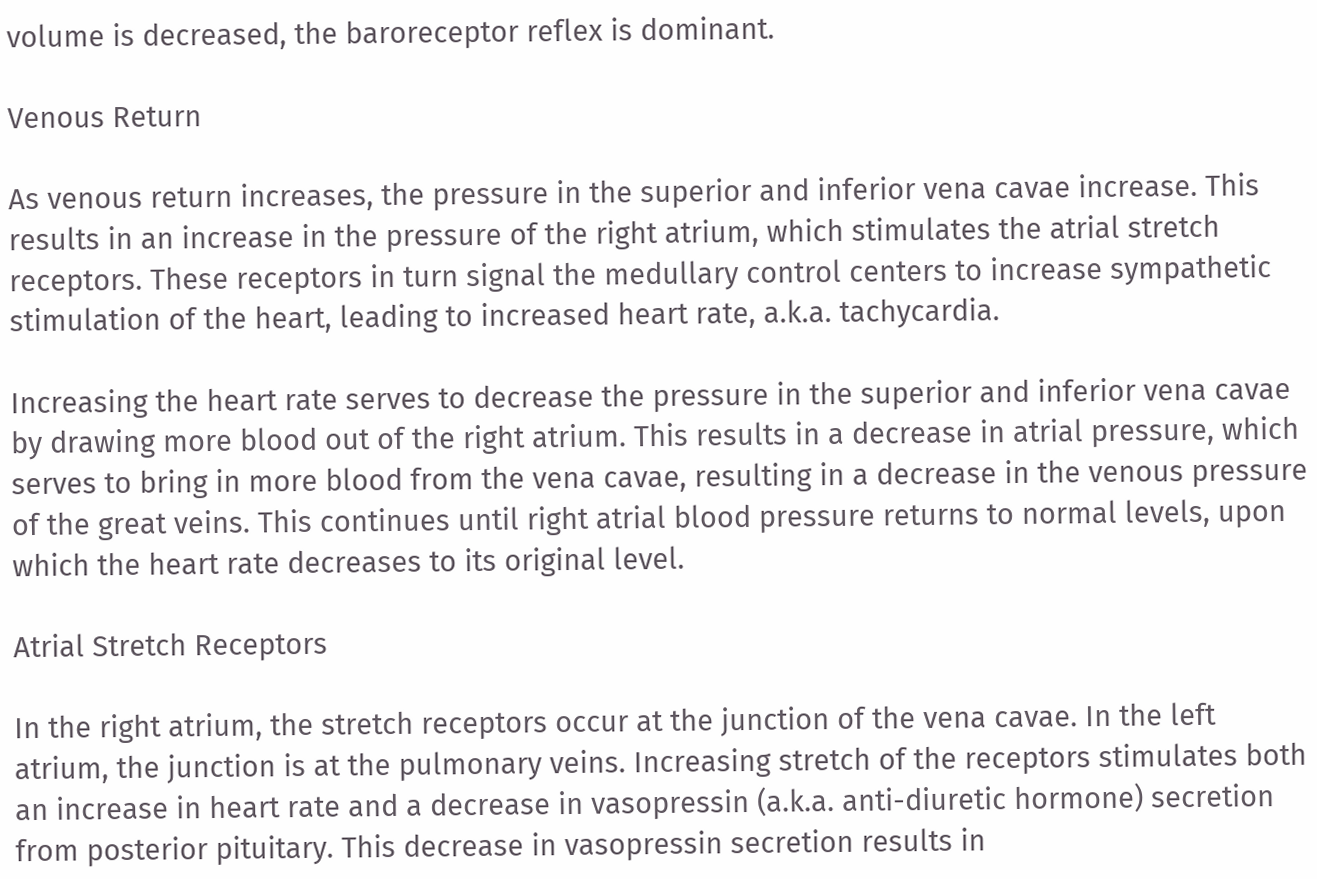volume is decreased, the baroreceptor reflex is dominant.

Venous Return

As venous return increases, the pressure in the superior and inferior vena cavae increase. This results in an increase in the pressure of the right atrium, which stimulates the atrial stretch receptors. These receptors in turn signal the medullary control centers to increase sympathetic stimulation of the heart, leading to increased heart rate, a.k.a. tachycardia.

Increasing the heart rate serves to decrease the pressure in the superior and inferior vena cavae by drawing more blood out of the right atrium. This results in a decrease in atrial pressure, which serves to bring in more blood from the vena cavae, resulting in a decrease in the venous pressure of the great veins. This continues until right atrial blood pressure returns to normal levels, upon which the heart rate decreases to its original level.

Atrial Stretch Receptors

In the right atrium, the stretch receptors occur at the junction of the vena cavae. In the left atrium, the junction is at the pulmonary veins. Increasing stretch of the receptors stimulates both an increase in heart rate and a decrease in vasopressin (a.k.a. anti-diuretic hormone) secretion from posterior pituitary. This decrease in vasopressin secretion results in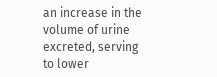an increase in the volume of urine excreted, serving to lower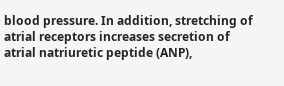blood pressure. In addition, stretching of atrial receptors increases secretion of atrial natriuretic peptide (ANP),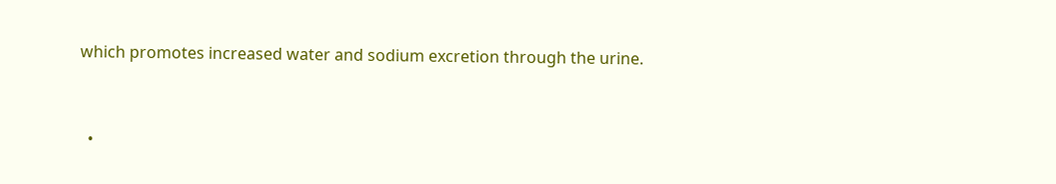which promotes increased water and sodium excretion through the urine.


  •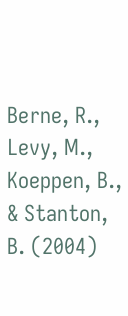Berne, R., Levy, M., Koeppen, B., & Stanton, B. (2004)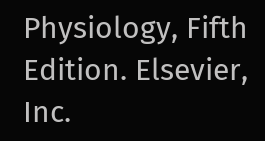Physiology, Fifth Edition. Elsevier, Inc.